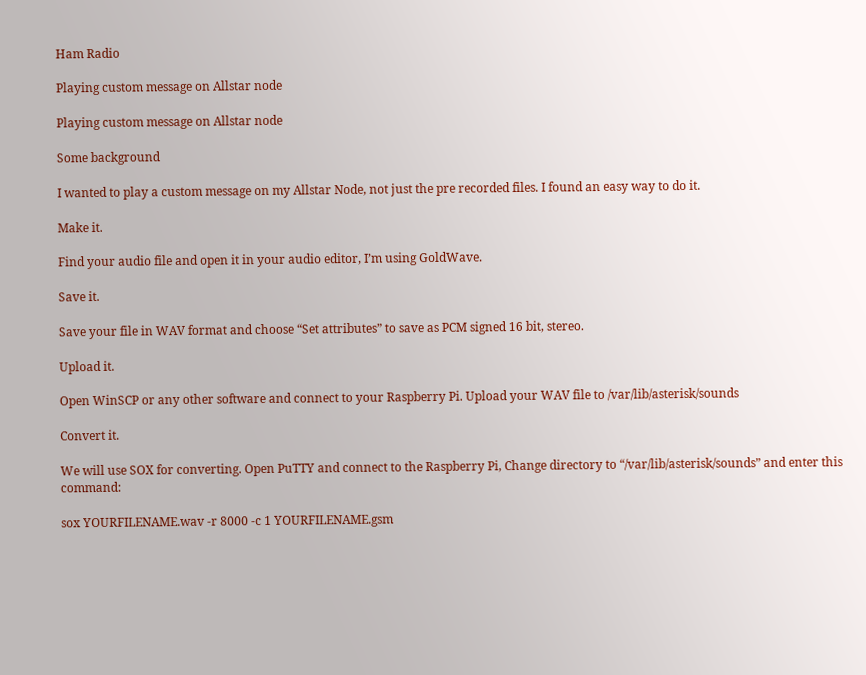Ham Radio

Playing custom message on Allstar node

Playing custom message on Allstar node

Some background

I wanted to play a custom message on my Allstar Node, not just the pre recorded files. I found an easy way to do it.

Make it.

Find your audio file and open it in your audio editor, I’m using GoldWave.

Save it.

Save your file in WAV format and choose “Set attributes” to save as PCM signed 16 bit, stereo.

Upload it.

Open WinSCP or any other software and connect to your Raspberry Pi. Upload your WAV file to /var/lib/asterisk/sounds

Convert it.

We will use SOX for converting. Open PuTTY and connect to the Raspberry Pi, Change directory to “/var/lib/asterisk/sounds” and enter this command:

sox YOURFILENAME.wav -r 8000 -c 1 YOURFILENAME.gsm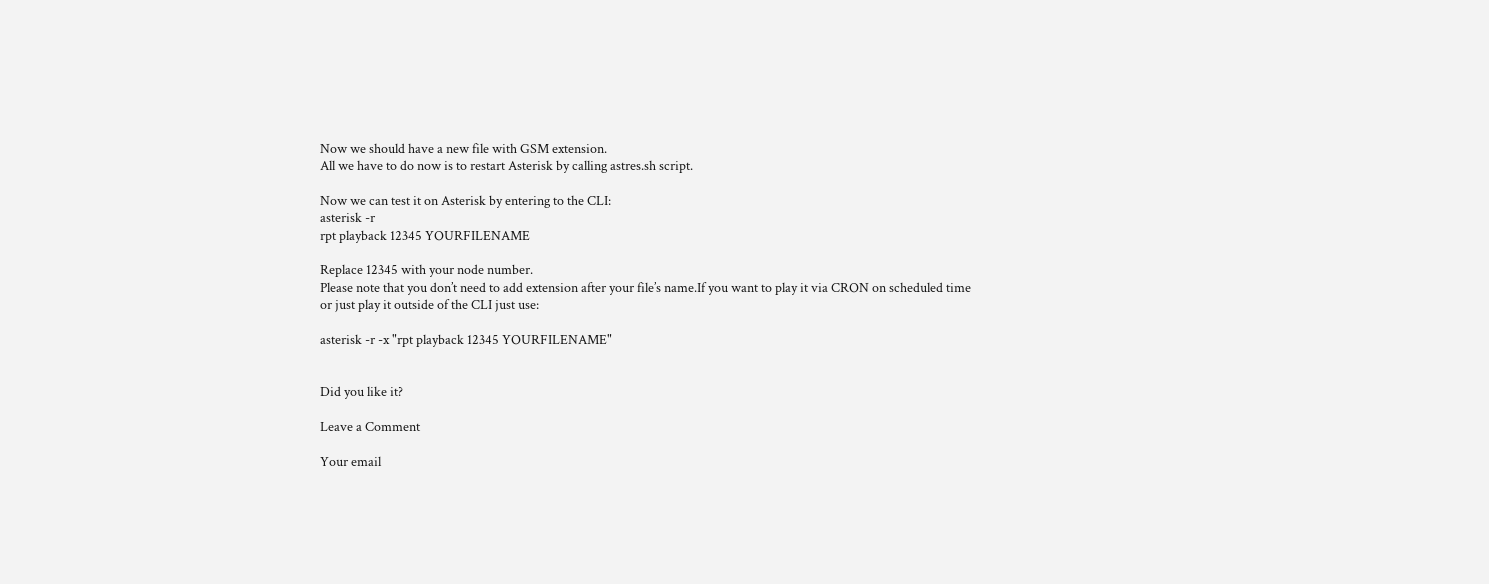Now we should have a new file with GSM extension.
All we have to do now is to restart Asterisk by calling astres.sh script.

Now we can test it on Asterisk by entering to the CLI:
asterisk -r
rpt playback 12345 YOURFILENAME

Replace 12345 with your node number.
Please note that you don’t need to add extension after your file’s name.If you want to play it via CRON on scheduled time or just play it outside of the CLI just use:

asterisk -r -x "rpt playback 12345 YOURFILENAME"


Did you like it?

Leave a Comment

Your email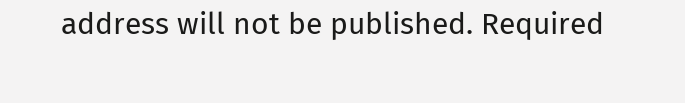address will not be published. Required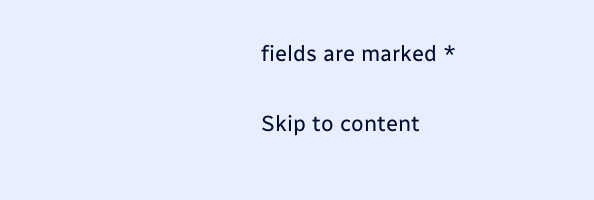fields are marked *

Skip to content